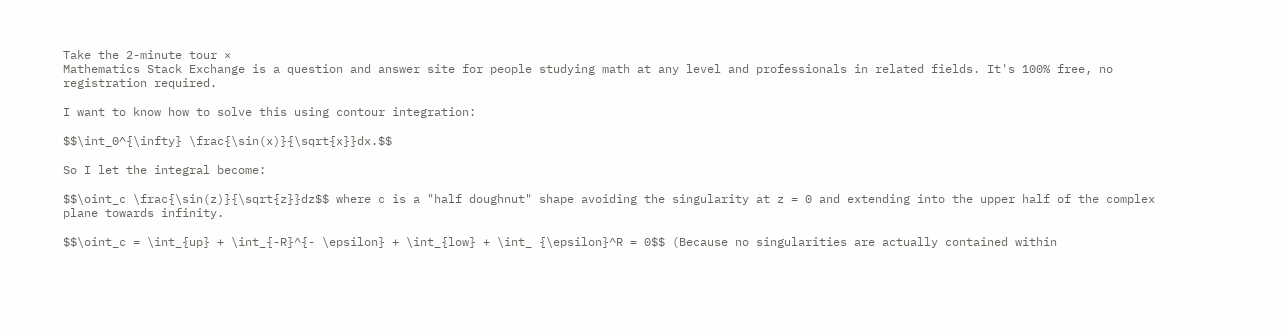Take the 2-minute tour ×
Mathematics Stack Exchange is a question and answer site for people studying math at any level and professionals in related fields. It's 100% free, no registration required.

I want to know how to solve this using contour integration:

$$\int_0^{\infty} \frac{\sin(x)}{\sqrt{x}}dx.$$

So I let the integral become:

$$\oint_c \frac{\sin(z)}{\sqrt{z}}dz$$ where c is a "half doughnut" shape avoiding the singularity at z = 0 and extending into the upper half of the complex plane towards infinity.

$$\oint_c = \int_{up} + \int_{-R}^{- \epsilon} + \int_{low} + \int_ {\epsilon}^R = 0$$ (Because no singularities are actually contained within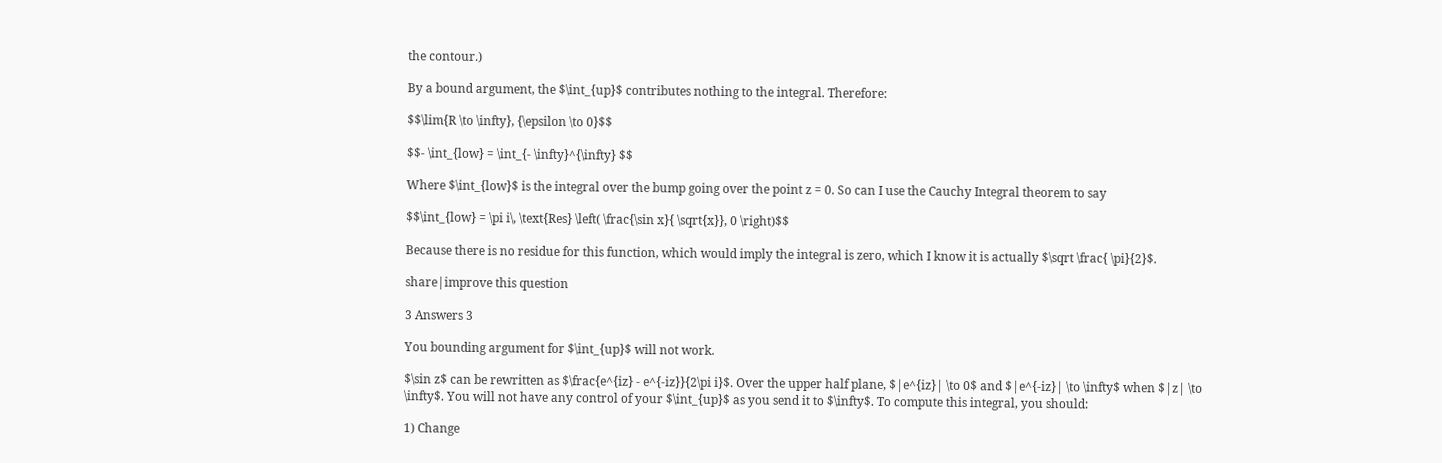the contour.)

By a bound argument, the $\int_{up}$ contributes nothing to the integral. Therefore:

$$\lim{R \to \infty}, {\epsilon \to 0}$$

$$- \int_{low} = \int_{- \infty}^{\infty} $$

Where $\int_{low}$ is the integral over the bump going over the point z = 0. So can I use the Cauchy Integral theorem to say

$$\int_{low} = \pi i\, \text{Res} \left( \frac{\sin x}{ \sqrt{x}}, 0 \right)$$

Because there is no residue for this function, which would imply the integral is zero, which I know it is actually $\sqrt \frac{ \pi}{2}$.

share|improve this question

3 Answers 3

You bounding argument for $\int_{up}$ will not work.

$\sin z$ can be rewritten as $\frac{e^{iz} - e^{-iz}}{2\pi i}$. Over the upper half plane, $|e^{iz}| \to 0$ and $|e^{-iz}| \to \infty$ when $|z| \to \infty$. You will not have any control of your $\int_{up}$ as you send it to $\infty$. To compute this integral, you should:

1) Change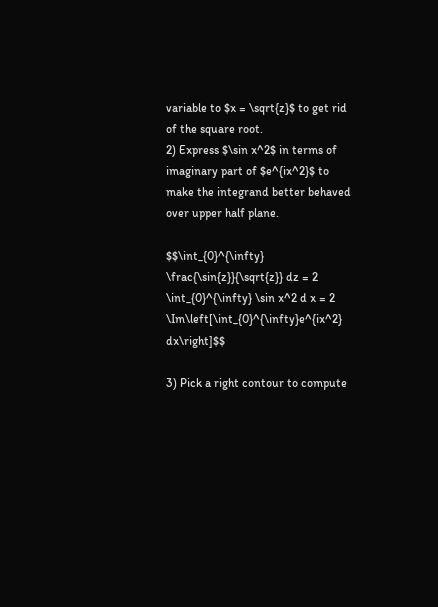variable to $x = \sqrt{z}$ to get rid of the square root.
2) Express $\sin x^2$ in terms of imaginary part of $e^{ix^2}$ to make the integrand better behaved over upper half plane.

$$\int_{0}^{\infty} \frac{\sin{z}}{\sqrt{z}} dz = 2 \int_{0}^{\infty} \sin x^2 d x = 2 \Im\left[\int_{0}^{\infty}e^{ix^2} dx\right]$$

3) Pick a right contour to compute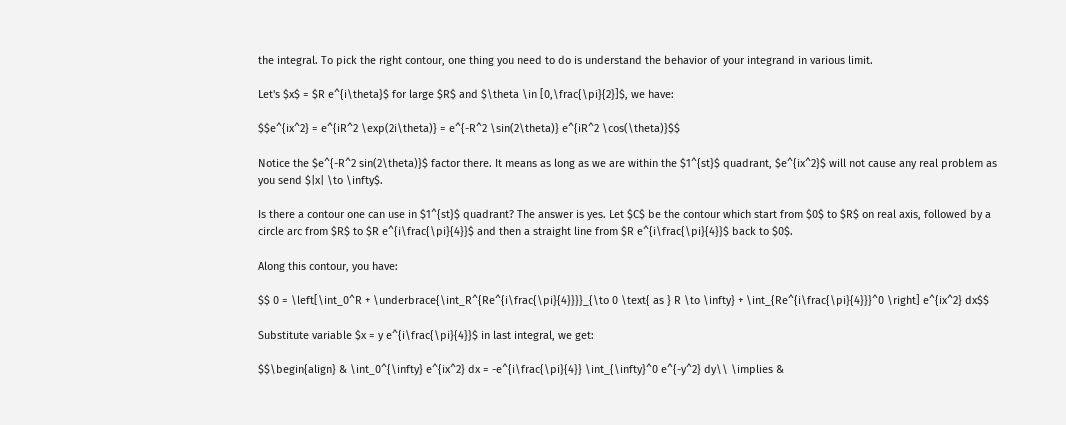the integral. To pick the right contour, one thing you need to do is understand the behavior of your integrand in various limit.

Let's $x$ = $R e^{i\theta}$ for large $R$ and $\theta \in [0,\frac{\pi}{2}]$, we have:

$$e^{ix^2} = e^{iR^2 \exp(2i\theta)} = e^{-R^2 \sin(2\theta)} e^{iR^2 \cos(\theta)}$$

Notice the $e^{-R^2 sin(2\theta)}$ factor there. It means as long as we are within the $1^{st}$ quadrant, $e^{ix^2}$ will not cause any real problem as you send $|x| \to \infty$.

Is there a contour one can use in $1^{st}$ quadrant? The answer is yes. Let $C$ be the contour which start from $0$ to $R$ on real axis, followed by a circle arc from $R$ to $R e^{i\frac{\pi}{4}}$ and then a straight line from $R e^{i\frac{\pi}{4}}$ back to $0$.

Along this contour, you have:

$$ 0 = \left[\int_0^R + \underbrace{\int_R^{Re^{i\frac{\pi}{4}}}}_{\to 0 \text{ as } R \to \infty} + \int_{Re^{i\frac{\pi}{4}}}^0 \right] e^{ix^2} dx$$

Substitute variable $x = y e^{i\frac{\pi}{4}}$ in last integral, we get:

$$\begin{align} & \int_0^{\infty} e^{ix^2} dx = -e^{i\frac{\pi}{4}} \int_{\infty}^0 e^{-y^2} dy\\ \implies &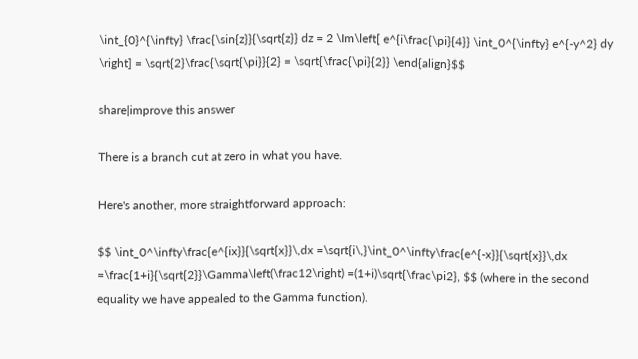\int_{0}^{\infty} \frac{\sin{z}}{\sqrt{z}} dz = 2 \Im\left[ e^{i\frac{\pi}{4}} \int_0^{\infty} e^{-y^2} dy \right] = \sqrt{2}\frac{\sqrt{\pi}}{2} = \sqrt{\frac{\pi}{2}} \end{align}$$

share|improve this answer

There is a branch cut at zero in what you have.

Here's another, more straightforward approach:

$$ \int_0^\infty\frac{e^{ix}}{\sqrt{x}}\,dx =\sqrt{i\,}\int_0^\infty\frac{e^{-x}}{\sqrt{x}}\,dx =\frac{1+i}{\sqrt{2}}\Gamma\left(\frac12\right) =(1+i)\sqrt{\frac\pi2}, $$ (where in the second equality we have appealed to the Gamma function).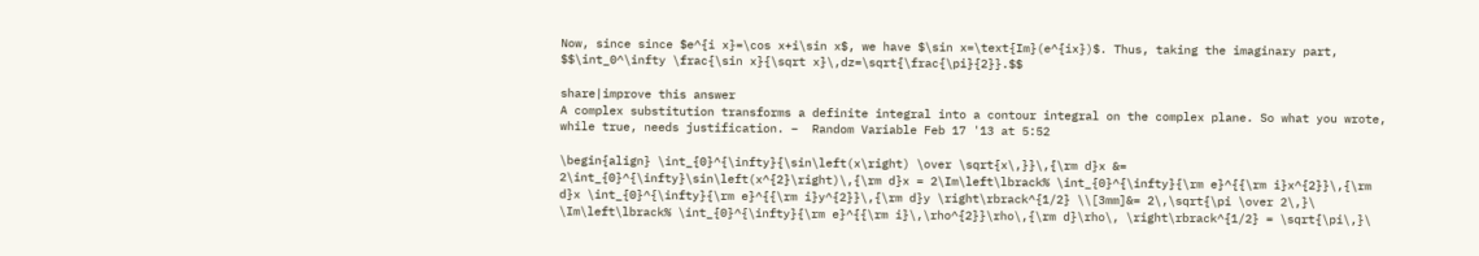Now, since since $e^{i x}=\cos x+i\sin x$, we have $\sin x=\text{Im}(e^{ix})$. Thus, taking the imaginary part, $$\int_0^\infty \frac{\sin x}{\sqrt x}\,dz=\sqrt{\frac{\pi}{2}}.$$

share|improve this answer
A complex substitution transforms a definite integral into a contour integral on the complex plane. So what you wrote, while true, needs justification. –  Random Variable Feb 17 '13 at 5:52

\begin{align} \int_{0}^{\infty}{\sin\left(x\right) \over \sqrt{x\,}}\,{\rm d}x &= 2\int_{0}^{\infty}\sin\left(x^{2}\right)\,{\rm d}x = 2\Im\left\lbrack% \int_{0}^{\infty}{\rm e}^{{\rm i}x^{2}}\,{\rm d}x \int_{0}^{\infty}{\rm e}^{{\rm i}y^{2}}\,{\rm d}y \right\rbrack^{1/2} \\[3mm]&= 2\,\sqrt{\pi \over 2\,}\ \Im\left\lbrack% \int_{0}^{\infty}{\rm e}^{{\rm i}\,\rho^{2}}\rho\,{\rm d}\rho\, \right\rbrack^{1/2} = \sqrt{\pi\,}\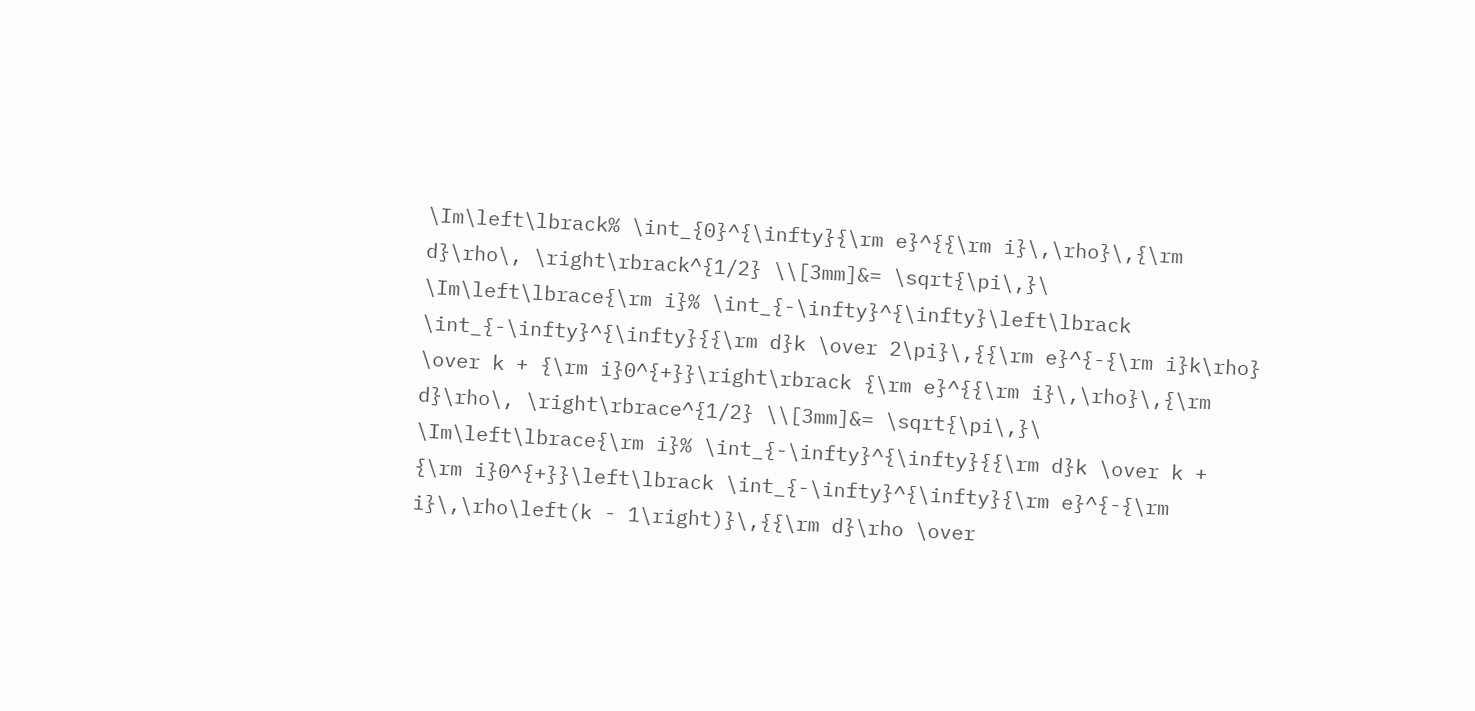\Im\left\lbrack% \int_{0}^{\infty}{\rm e}^{{\rm i}\,\rho}\,{\rm d}\rho\, \right\rbrack^{1/2} \\[3mm]&= \sqrt{\pi\,}\ \Im\left\lbrace{\rm i}% \int_{-\infty}^{\infty}\left\lbrack \int_{-\infty}^{\infty}{{\rm d}k \over 2\pi}\,{{\rm e}^{-{\rm i}k\rho} \over k + {\rm i}0^{+}}\right\rbrack {\rm e}^{{\rm i}\,\rho}\,{\rm d}\rho\, \right\rbrace^{1/2} \\[3mm]&= \sqrt{\pi\,}\ \Im\left\lbrace{\rm i}% \int_{-\infty}^{\infty}{{\rm d}k \over k + {\rm i}0^{+}}\left\lbrack \int_{-\infty}^{\infty}{\rm e}^{-{\rm i}\,\rho\left(k - 1\right)}\,{{\rm d}\rho \over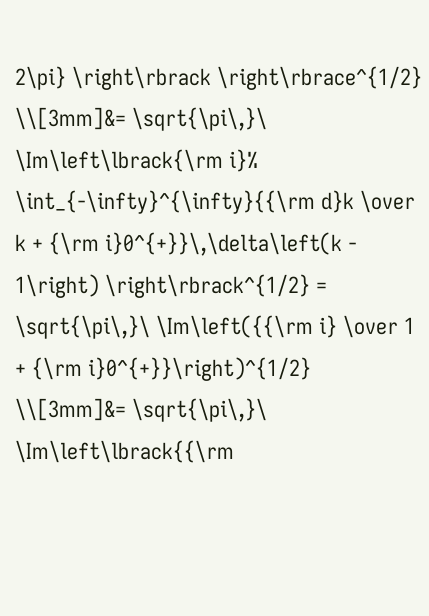2\pi} \right\rbrack \right\rbrace^{1/2} \\[3mm]&= \sqrt{\pi\,}\ \Im\left\lbrack{\rm i}% \int_{-\infty}^{\infty}{{\rm d}k \over k + {\rm i}0^{+}}\,\delta\left(k - 1\right) \right\rbrack^{1/2} = \sqrt{\pi\,}\ \Im\left({{\rm i} \over 1 + {\rm i}0^{+}}\right)^{1/2} \\[3mm]&= \sqrt{\pi\,}\ \Im\left\lbrack{{\rm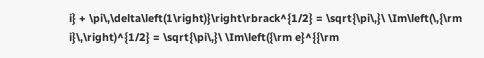i} + \pi\,\delta\left(1\right)}\right\rbrack^{1/2} = \sqrt{\pi\,}\ \Im\left(\,{\rm i}\,\right)^{1/2} = \sqrt{\pi\,}\ \Im\left({\rm e}^{{\rm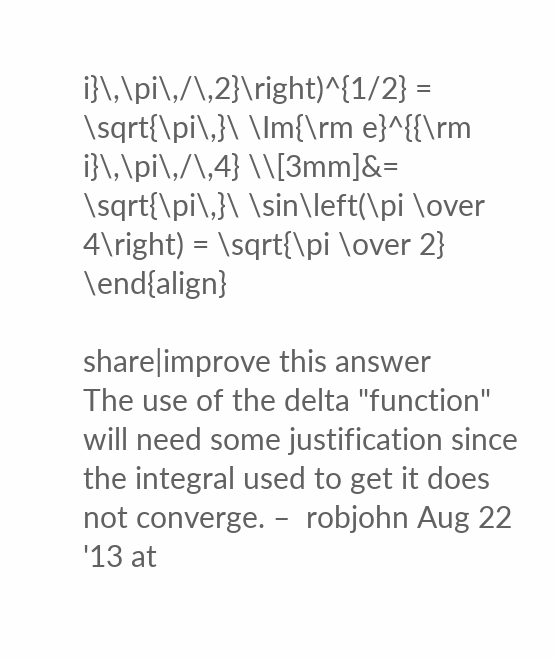i}\,\pi\,/\,2}\right)^{1/2} = \sqrt{\pi\,}\ \Im{\rm e}^{{\rm i}\,\pi\,/\,4} \\[3mm]&= \sqrt{\pi\,}\ \sin\left(\pi \over 4\right) = \sqrt{\pi \over 2} \end{align}

share|improve this answer
The use of the delta "function" will need some justification since the integral used to get it does not converge. –  robjohn Aug 22 '13 at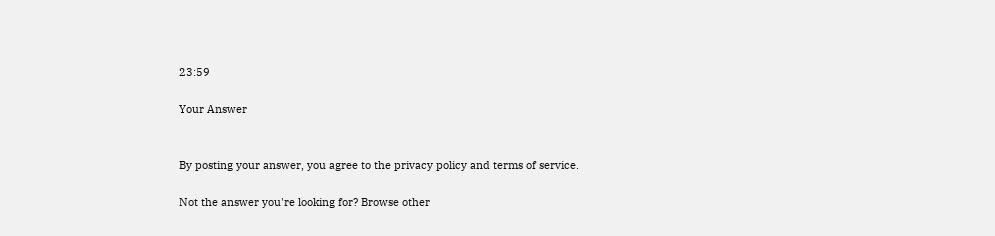23:59

Your Answer


By posting your answer, you agree to the privacy policy and terms of service.

Not the answer you're looking for? Browse other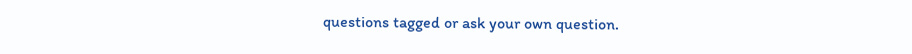questions tagged or ask your own question.